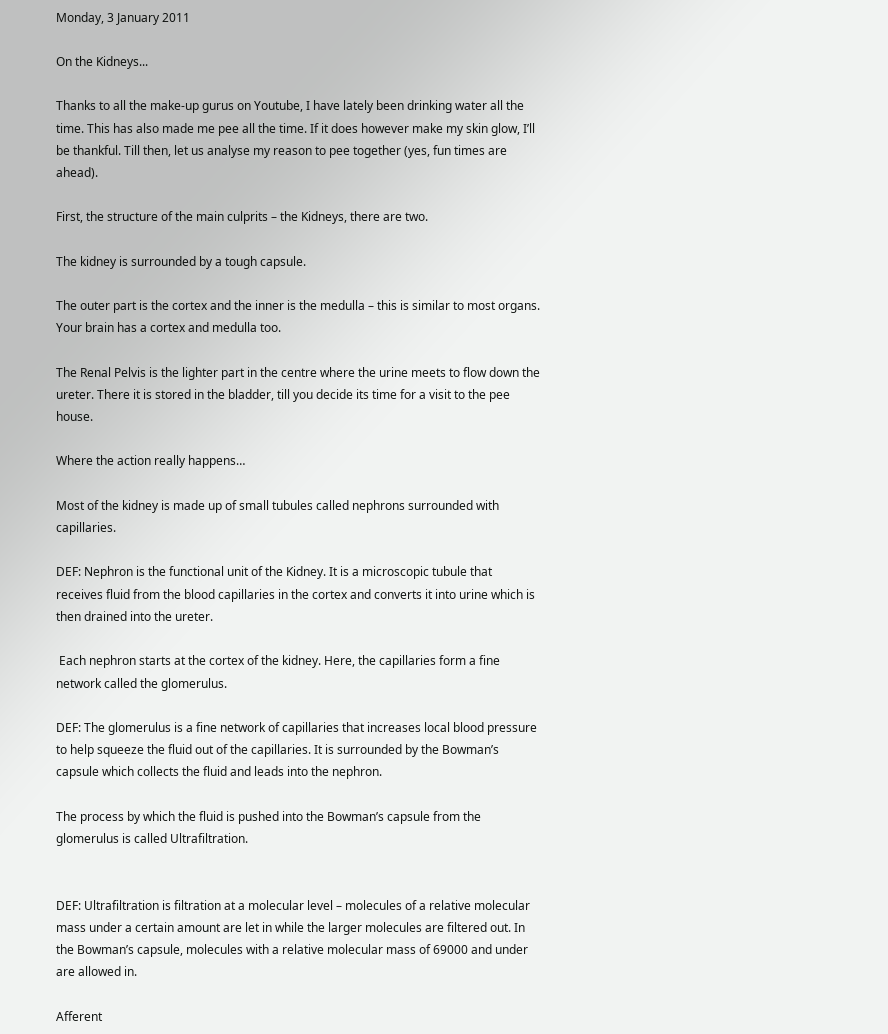Monday, 3 January 2011

On the Kidneys...

Thanks to all the make-up gurus on Youtube, I have lately been drinking water all the time. This has also made me pee all the time. If it does however make my skin glow, I’ll be thankful. Till then, let us analyse my reason to pee together (yes, fun times are ahead).

First, the structure of the main culprits – the Kidneys, there are two.

The kidney is surrounded by a tough capsule.

The outer part is the cortex and the inner is the medulla – this is similar to most organs. Your brain has a cortex and medulla too.

The Renal Pelvis is the lighter part in the centre where the urine meets to flow down the ureter. There it is stored in the bladder, till you decide its time for a visit to the pee house.

Where the action really happens…

Most of the kidney is made up of small tubules called nephrons surrounded with capillaries.

DEF: Nephron is the functional unit of the Kidney. It is a microscopic tubule that receives fluid from the blood capillaries in the cortex and converts it into urine which is then drained into the ureter.

 Each nephron starts at the cortex of the kidney. Here, the capillaries form a fine network called the glomerulus.

DEF: The glomerulus is a fine network of capillaries that increases local blood pressure to help squeeze the fluid out of the capillaries. It is surrounded by the Bowman’s capsule which collects the fluid and leads into the nephron.

The process by which the fluid is pushed into the Bowman’s capsule from the glomerulus is called Ultrafiltration.


DEF: Ultrafiltration is filtration at a molecular level – molecules of a relative molecular mass under a certain amount are let in while the larger molecules are filtered out. In the Bowman’s capsule, molecules with a relative molecular mass of 69000 and under are allowed in.

Afferent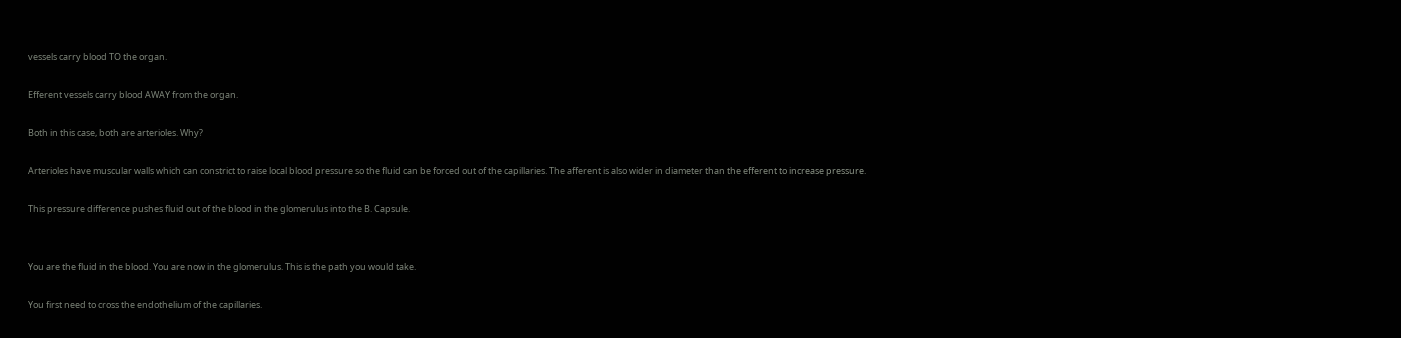vessels carry blood TO the organ.

Efferent vessels carry blood AWAY from the organ.

Both in this case, both are arterioles. Why?

Arterioles have muscular walls which can constrict to raise local blood pressure so the fluid can be forced out of the capillaries. The afferent is also wider in diameter than the efferent to increase pressure.

This pressure difference pushes fluid out of the blood in the glomerulus into the B. Capsule.


You are the fluid in the blood. You are now in the glomerulus. This is the path you would take.

You first need to cross the endothelium of the capillaries.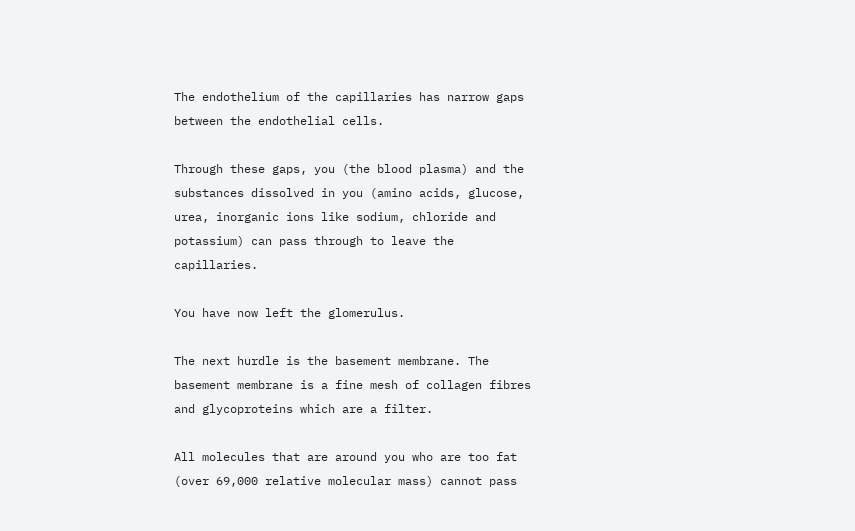The endothelium of the capillaries has narrow gaps between the endothelial cells.

Through these gaps, you (the blood plasma) and the substances dissolved in you (amino acids, glucose, urea, inorganic ions like sodium, chloride and potassium) can pass through to leave the capillaries.

You have now left the glomerulus.

The next hurdle is the basement membrane. The basement membrane is a fine mesh of collagen fibres and glycoproteins which are a filter.

All molecules that are around you who are too fat (over 69,000 relative molecular mass) cannot pass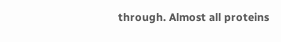through. Almost all proteins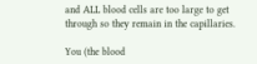and ALL blood cells are too large to get through so they remain in the capillaries.

You (the blood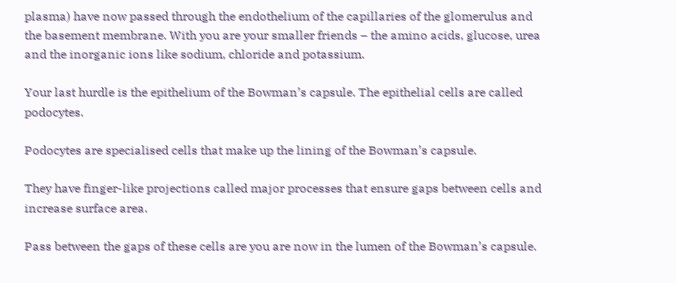plasma) have now passed through the endothelium of the capillaries of the glomerulus and the basement membrane. With you are your smaller friends – the amino acids, glucose, urea and the inorganic ions like sodium, chloride and potassium.

Your last hurdle is the epithelium of the Bowman’s capsule. The epithelial cells are called podocytes.

Podocytes are specialised cells that make up the lining of the Bowman’s capsule.

They have finger-like projections called major processes that ensure gaps between cells and increase surface area.

Pass between the gaps of these cells are you are now in the lumen of the Bowman’s capsule.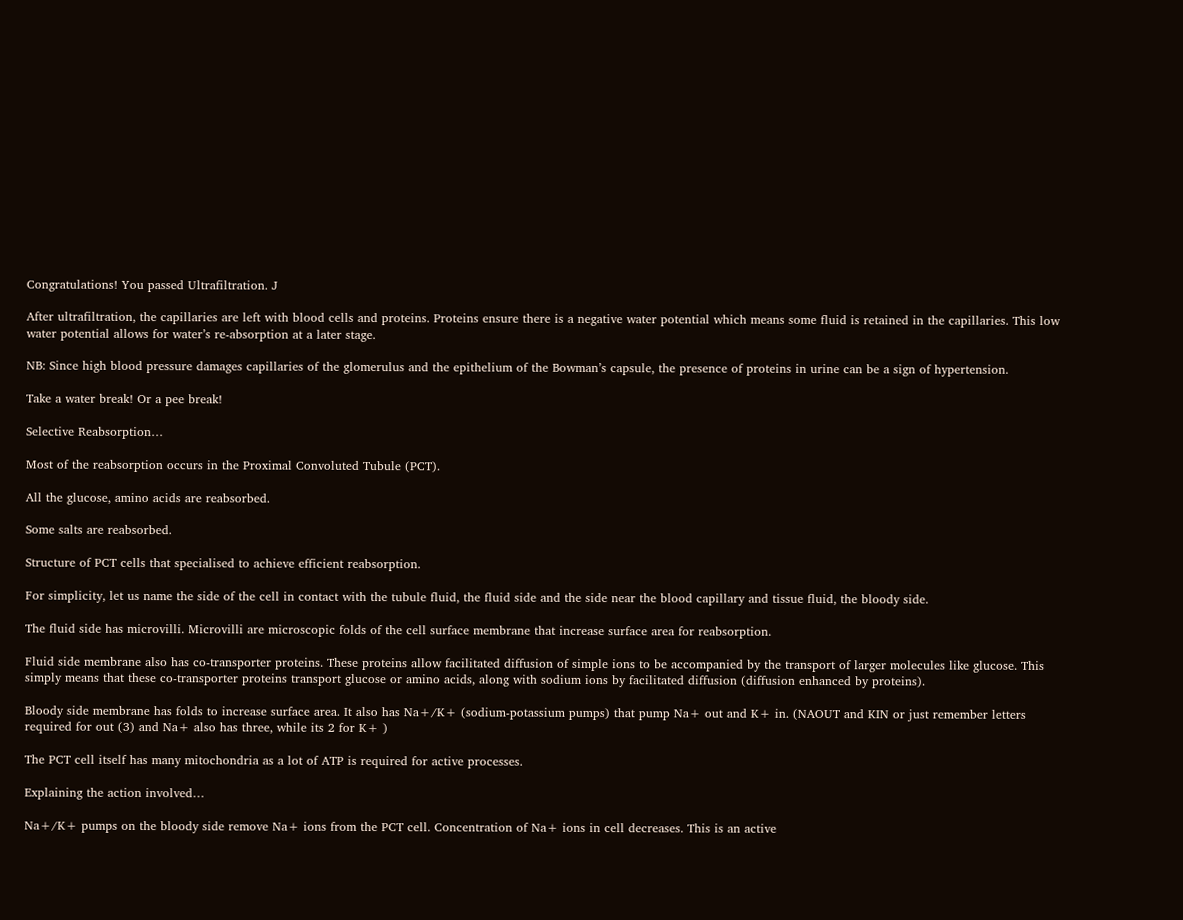Congratulations! You passed Ultrafiltration. J

After ultrafiltration, the capillaries are left with blood cells and proteins. Proteins ensure there is a negative water potential which means some fluid is retained in the capillaries. This low water potential allows for water’s re-absorption at a later stage.

NB: Since high blood pressure damages capillaries of the glomerulus and the epithelium of the Bowman’s capsule, the presence of proteins in urine can be a sign of hypertension.

Take a water break! Or a pee break!

Selective Reabsorption…

Most of the reabsorption occurs in the Proximal Convoluted Tubule (PCT).

All the glucose, amino acids are reabsorbed.

Some salts are reabsorbed.

Structure of PCT cells that specialised to achieve efficient reabsorption.

For simplicity, let us name the side of the cell in contact with the tubule fluid, the fluid side and the side near the blood capillary and tissue fluid, the bloody side.

The fluid side has microvilli. Microvilli are microscopic folds of the cell surface membrane that increase surface area for reabsorption.

Fluid side membrane also has co-transporter proteins. These proteins allow facilitated diffusion of simple ions to be accompanied by the transport of larger molecules like glucose. This simply means that these co-transporter proteins transport glucose or amino acids, along with sodium ions by facilitated diffusion (diffusion enhanced by proteins).

Bloody side membrane has folds to increase surface area. It also has Na+/K+ (sodium-potassium pumps) that pump Na+ out and K+ in. (NAOUT and KIN or just remember letters required for out (3) and Na+ also has three, while its 2 for K+ )

The PCT cell itself has many mitochondria as a lot of ATP is required for active processes.

Explaining the action involved…

Na+/K+ pumps on the bloody side remove Na+ ions from the PCT cell. Concentration of Na+ ions in cell decreases. This is an active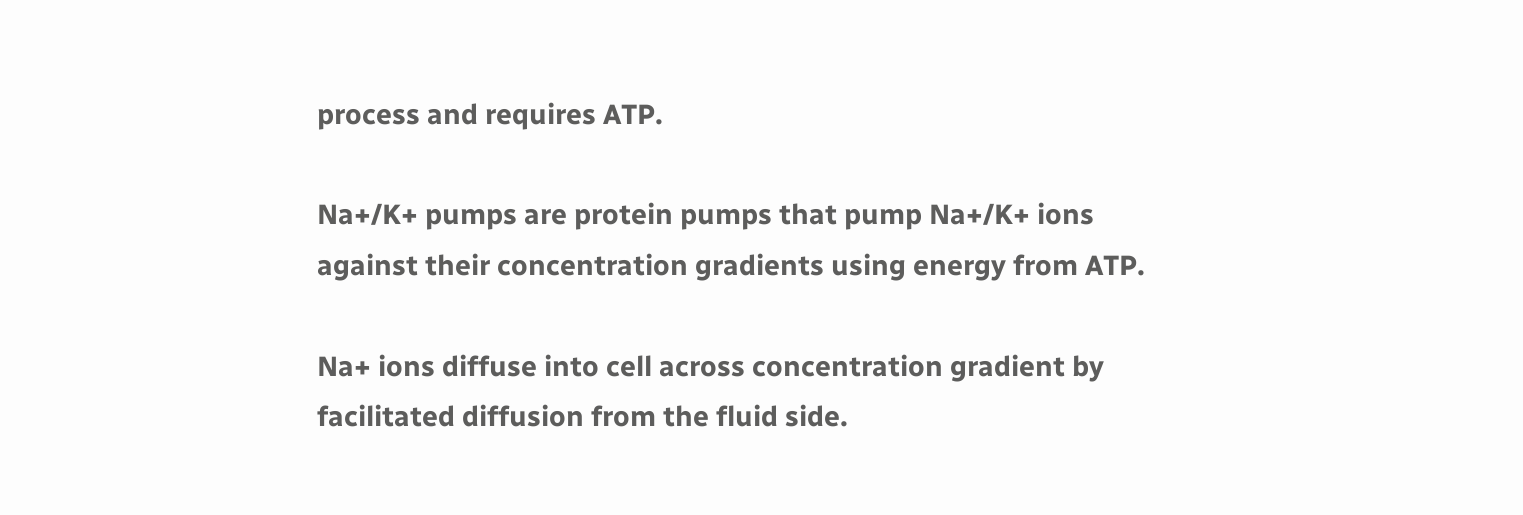process and requires ATP.

Na+/K+ pumps are protein pumps that pump Na+/K+ ions against their concentration gradients using energy from ATP.

Na+ ions diffuse into cell across concentration gradient by facilitated diffusion from the fluid side.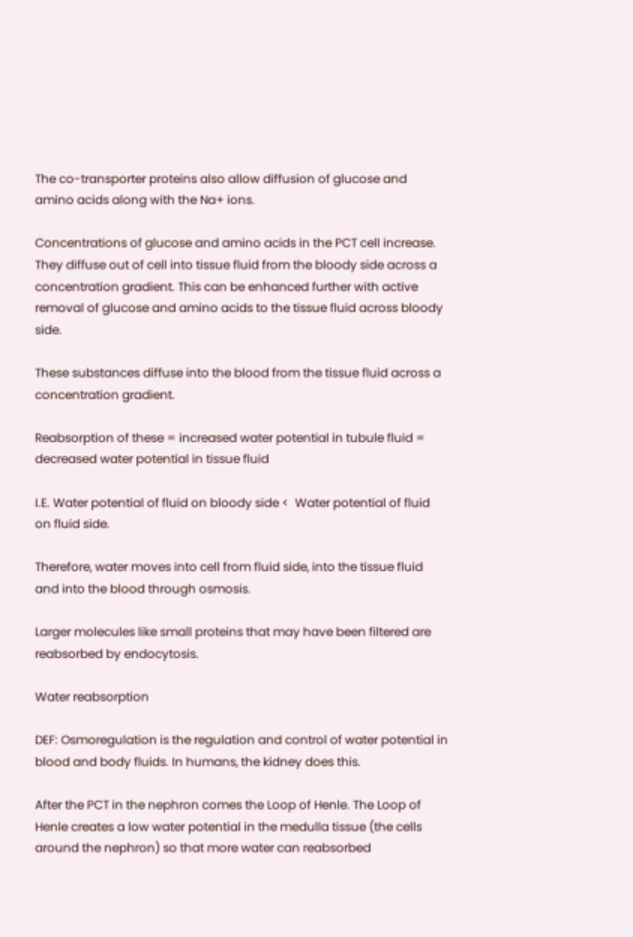The co-transporter proteins also allow diffusion of glucose and amino acids along with the Na+ ions.

Concentrations of glucose and amino acids in the PCT cell increase. They diffuse out of cell into tissue fluid from the bloody side across a concentration gradient. This can be enhanced further with active removal of glucose and amino acids to the tissue fluid across bloody side.

These substances diffuse into the blood from the tissue fluid across a concentration gradient.

Reabsorption of these = increased water potential in tubule fluid = decreased water potential in tissue fluid

I.E. Water potential of fluid on bloody side <  Water potential of fluid on fluid side.

Therefore, water moves into cell from fluid side, into the tissue fluid and into the blood through osmosis.

Larger molecules like small proteins that may have been filtered are reabsorbed by endocytosis.

Water reabsorption

DEF: Osmoregulation is the regulation and control of water potential in blood and body fluids. In humans, the kidney does this.

After the PCT in the nephron comes the Loop of Henle. The Loop of Henle creates a low water potential in the medulla tissue (the cells around the nephron) so that more water can reabsorbed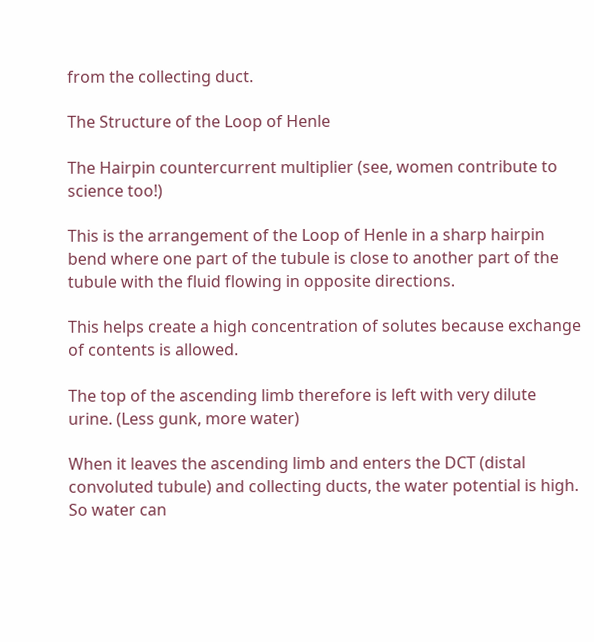from the collecting duct.

The Structure of the Loop of Henle

The Hairpin countercurrent multiplier (see, women contribute to science too!)

This is the arrangement of the Loop of Henle in a sharp hairpin bend where one part of the tubule is close to another part of the tubule with the fluid flowing in opposite directions.

This helps create a high concentration of solutes because exchange of contents is allowed.

The top of the ascending limb therefore is left with very dilute urine. (Less gunk, more water)

When it leaves the ascending limb and enters the DCT (distal convoluted tubule) and collecting ducts, the water potential is high. So water can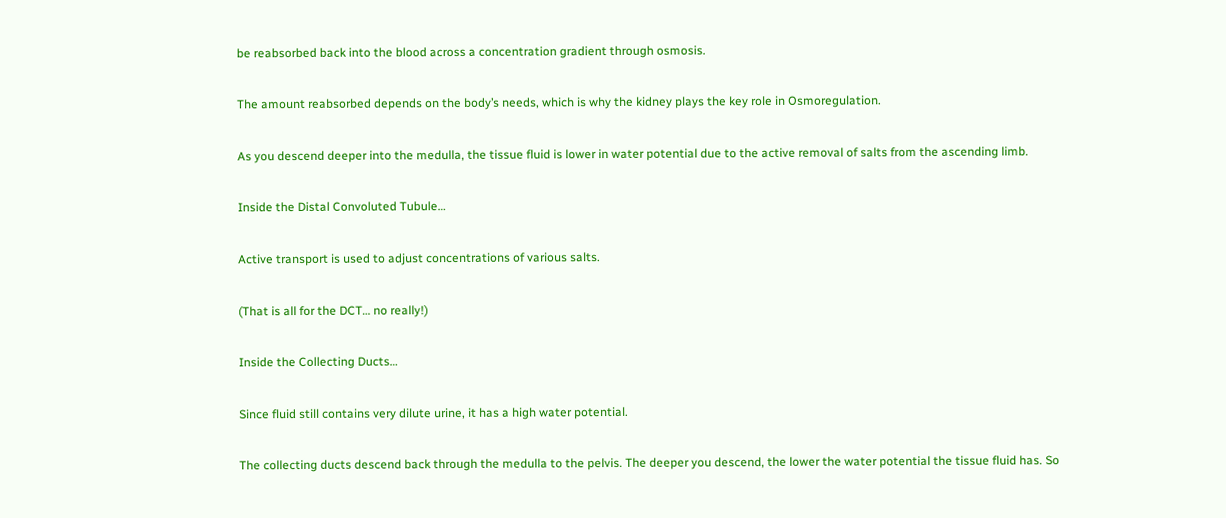be reabsorbed back into the blood across a concentration gradient through osmosis.

The amount reabsorbed depends on the body’s needs, which is why the kidney plays the key role in Osmoregulation.

As you descend deeper into the medulla, the tissue fluid is lower in water potential due to the active removal of salts from the ascending limb.

Inside the Distal Convoluted Tubule…

Active transport is used to adjust concentrations of various salts.

(That is all for the DCT… no really!)

Inside the Collecting Ducts…

Since fluid still contains very dilute urine, it has a high water potential.

The collecting ducts descend back through the medulla to the pelvis. The deeper you descend, the lower the water potential the tissue fluid has. So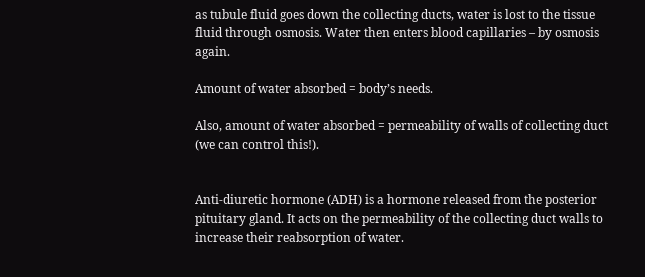as tubule fluid goes down the collecting ducts, water is lost to the tissue fluid through osmosis. Water then enters blood capillaries – by osmosis again.

Amount of water absorbed = body’s needs.

Also, amount of water absorbed = permeability of walls of collecting duct (we can control this!).


Anti-diuretic hormone (ADH) is a hormone released from the posterior pituitary gland. It acts on the permeability of the collecting duct walls to increase their reabsorption of water.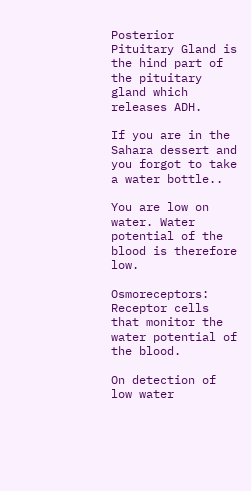Posterior Pituitary Gland is the hind part of the pituitary gland which releases ADH.

If you are in the Sahara dessert and you forgot to take a water bottle..

You are low on water. Water potential of the blood is therefore low.

Osmoreceptors: Receptor cells that monitor the water potential of the blood.

On detection of low water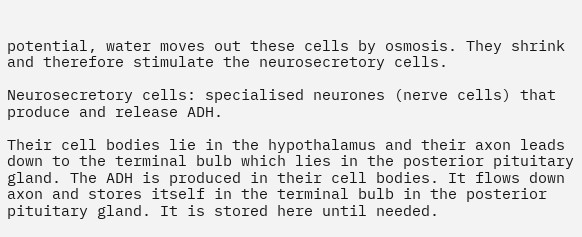potential, water moves out these cells by osmosis. They shrink and therefore stimulate the neurosecretory cells.

Neurosecretory cells: specialised neurones (nerve cells) that produce and release ADH.

Their cell bodies lie in the hypothalamus and their axon leads down to the terminal bulb which lies in the posterior pituitary gland. The ADH is produced in their cell bodies. It flows down axon and stores itself in the terminal bulb in the posterior pituitary gland. It is stored here until needed.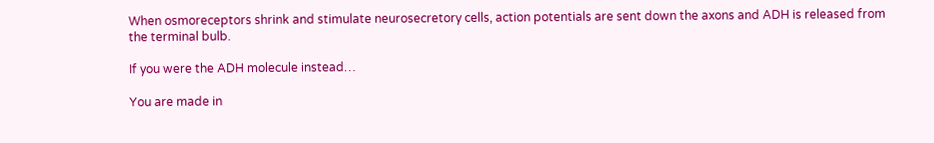When osmoreceptors shrink and stimulate neurosecretory cells, action potentials are sent down the axons and ADH is released from the terminal bulb.

If you were the ADH molecule instead…

You are made in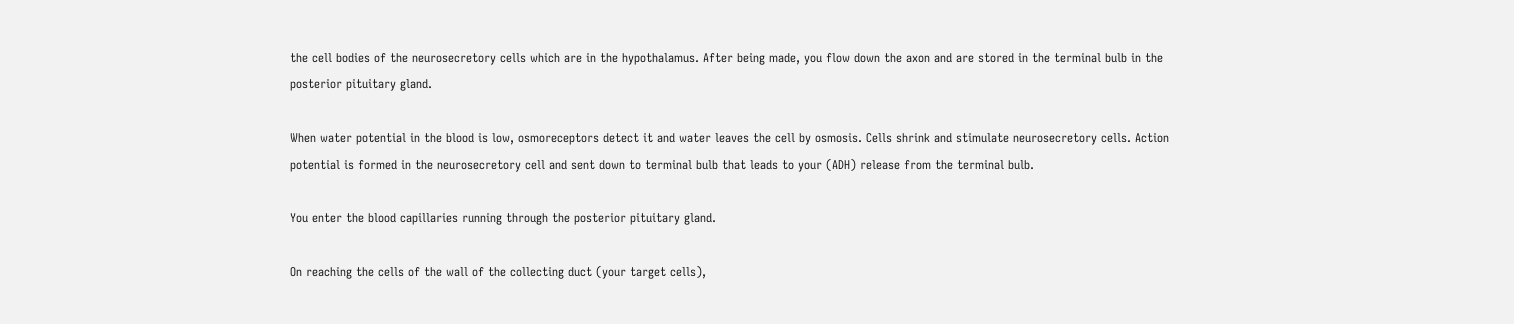the cell bodies of the neurosecretory cells which are in the hypothalamus. After being made, you flow down the axon and are stored in the terminal bulb in the posterior pituitary gland.

When water potential in the blood is low, osmoreceptors detect it and water leaves the cell by osmosis. Cells shrink and stimulate neurosecretory cells. Action potential is formed in the neurosecretory cell and sent down to terminal bulb that leads to your (ADH) release from the terminal bulb.

You enter the blood capillaries running through the posterior pituitary gland.

On reaching the cells of the wall of the collecting duct (your target cells),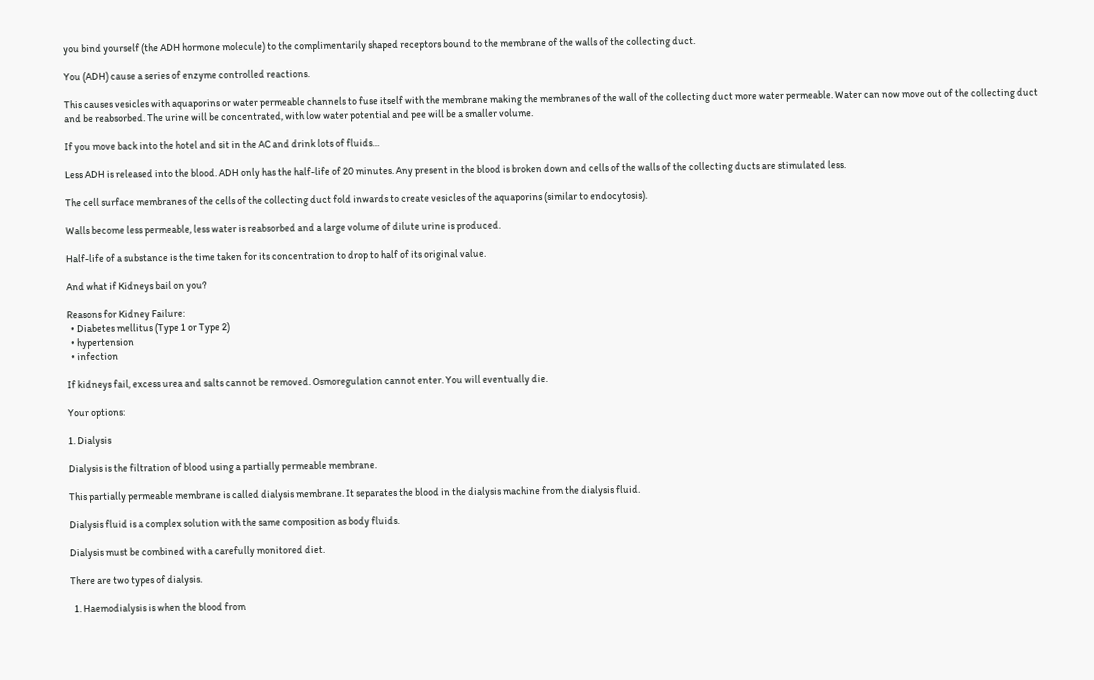you bind yourself (the ADH hormone molecule) to the complimentarily shaped receptors bound to the membrane of the walls of the collecting duct.

You (ADH) cause a series of enzyme controlled reactions.

This causes vesicles with aquaporins or water permeable channels to fuse itself with the membrane making the membranes of the wall of the collecting duct more water permeable. Water can now move out of the collecting duct and be reabsorbed. The urine will be concentrated, with low water potential and pee will be a smaller volume.

If you move back into the hotel and sit in the AC and drink lots of fluids…

Less ADH is released into the blood. ADH only has the half-life of 20 minutes. Any present in the blood is broken down and cells of the walls of the collecting ducts are stimulated less.

The cell surface membranes of the cells of the collecting duct fold inwards to create vesicles of the aquaporins (similar to endocytosis).

Walls become less permeable, less water is reabsorbed and a large volume of dilute urine is produced.

Half-life of a substance is the time taken for its concentration to drop to half of its original value.

And what if Kidneys bail on you?

Reasons for Kidney Failure:
  • Diabetes mellitus (Type 1 or Type 2)
  • hypertension
  • infection

If kidneys fail, excess urea and salts cannot be removed. Osmoregulation cannot enter. You will eventually die.

Your options:

1. Dialysis

Dialysis is the filtration of blood using a partially permeable membrane.

This partially permeable membrane is called dialysis membrane. It separates the blood in the dialysis machine from the dialysis fluid.

Dialysis fluid is a complex solution with the same composition as body fluids.

Dialysis must be combined with a carefully monitored diet.

There are two types of dialysis.

  1. Haemodialysis is when the blood from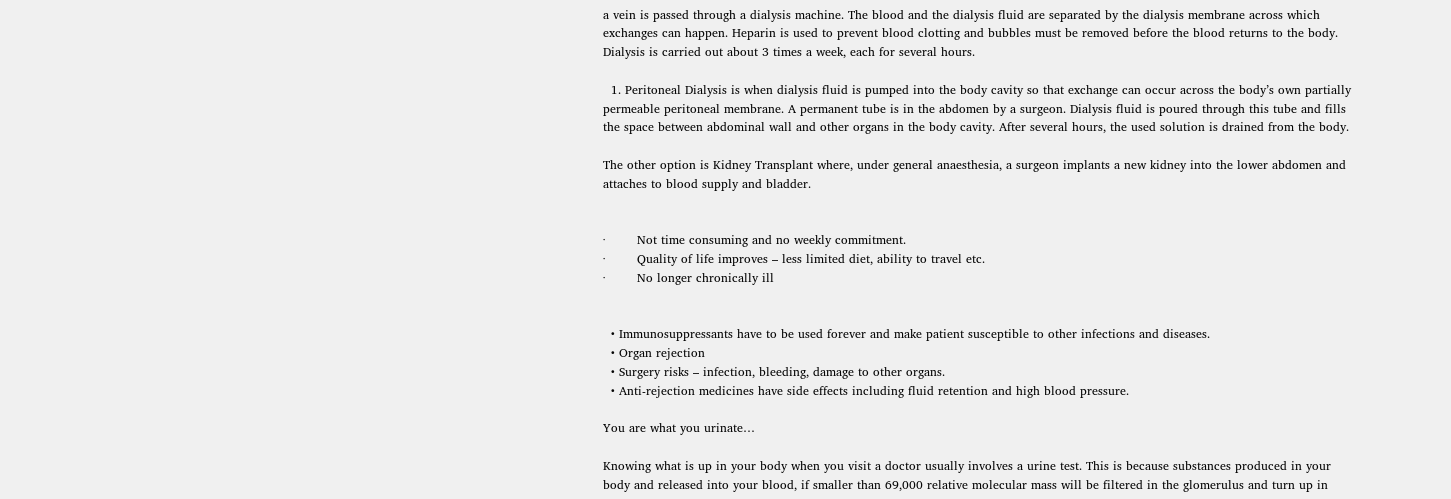a vein is passed through a dialysis machine. The blood and the dialysis fluid are separated by the dialysis membrane across which exchanges can happen. Heparin is used to prevent blood clotting and bubbles must be removed before the blood returns to the body. Dialysis is carried out about 3 times a week, each for several hours.

  1. Peritoneal Dialysis is when dialysis fluid is pumped into the body cavity so that exchange can occur across the body’s own partially permeable peritoneal membrane. A permanent tube is in the abdomen by a surgeon. Dialysis fluid is poured through this tube and fills the space between abdominal wall and other organs in the body cavity. After several hours, the used solution is drained from the body.

The other option is Kidney Transplant where, under general anaesthesia, a surgeon implants a new kidney into the lower abdomen and attaches to blood supply and bladder.


·        Not time consuming and no weekly commitment.
·        Quality of life improves – less limited diet, ability to travel etc.
·        No longer chronically ill


  • Immunosuppressants have to be used forever and make patient susceptible to other infections and diseases.
  • Organ rejection
  • Surgery risks – infection, bleeding, damage to other organs.
  • Anti-rejection medicines have side effects including fluid retention and high blood pressure.

You are what you urinate…

Knowing what is up in your body when you visit a doctor usually involves a urine test. This is because substances produced in your body and released into your blood, if smaller than 69,000 relative molecular mass will be filtered in the glomerulus and turn up in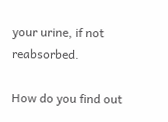your urine, if not reabsorbed.

How do you find out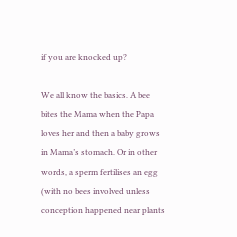if you are knocked up?

We all know the basics. A bee bites the Mama when the Papa loves her and then a baby grows in Mama’s stomach. Or in other words, a sperm fertilises an egg (with no bees involved unless conception happened near plants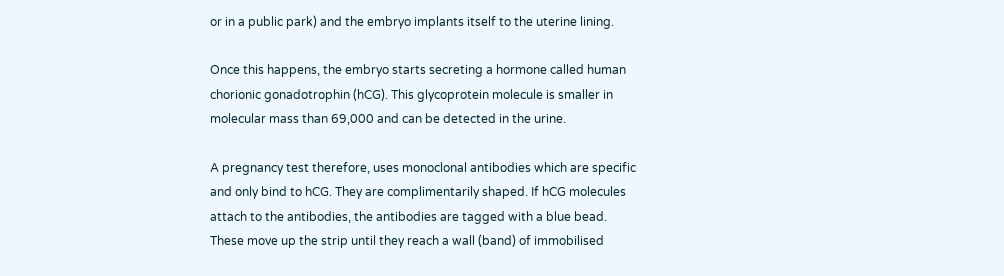or in a public park) and the embryo implants itself to the uterine lining.

Once this happens, the embryo starts secreting a hormone called human chorionic gonadotrophin (hCG). This glycoprotein molecule is smaller in molecular mass than 69,000 and can be detected in the urine.

A pregnancy test therefore, uses monoclonal antibodies which are specific and only bind to hCG. They are complimentarily shaped. If hCG molecules attach to the antibodies, the antibodies are tagged with a blue bead. These move up the strip until they reach a wall (band) of immobilised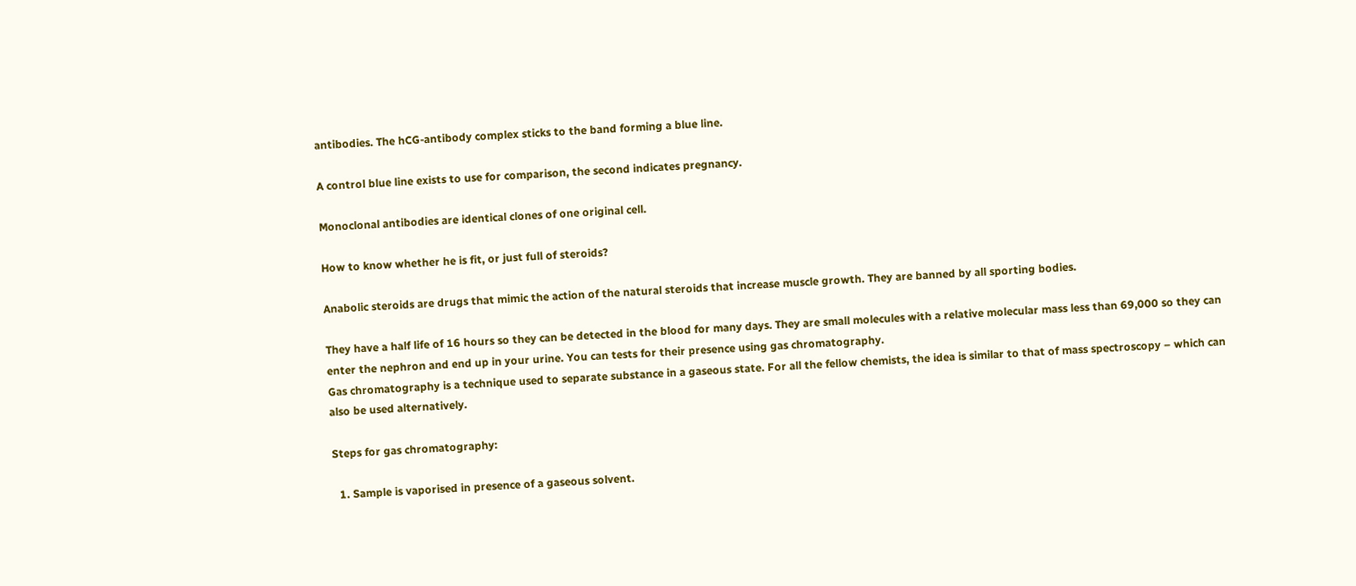antibodies. The hCG-antibody complex sticks to the band forming a blue line.

A control blue line exists to use for comparison, the second indicates pregnancy.

Monoclonal antibodies are identical clones of one original cell.

How to know whether he is fit, or just full of steroids?

Anabolic steroids are drugs that mimic the action of the natural steroids that increase muscle growth. They are banned by all sporting bodies.

They have a half life of 16 hours so they can be detected in the blood for many days. They are small molecules with a relative molecular mass less than 69,000 so they can enter the nephron and end up in your urine. You can tests for their presence using gas chromatography.
Gas chromatography is a technique used to separate substance in a gaseous state. For all the fellow chemists, the idea is similar to that of mass spectroscopy – which can also be used alternatively.

Steps for gas chromatography:

  1. Sample is vaporised in presence of a gaseous solvent.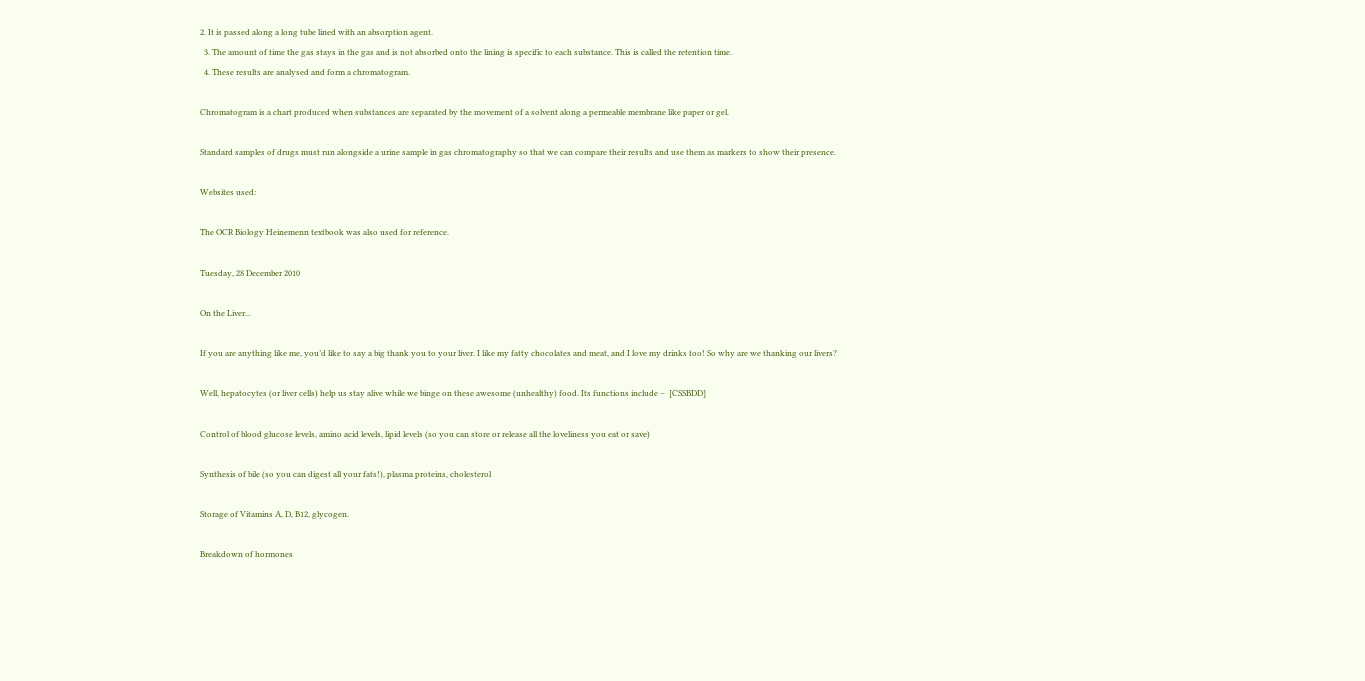2. It is passed along a long tube lined with an absorption agent.
  3. The amount of time the gas stays in the gas and is not absorbed onto the lining is specific to each substance. This is called the retention time.
  4. These results are analysed and form a chromatogram.

Chromatogram is a chart produced when substances are separated by the movement of a solvent along a permeable membrane like paper or gel.

Standard samples of drugs must run alongside a urine sample in gas chromatography so that we can compare their results and use them as markers to show their presence.

Websites used:

The OCR Biology Heinemenn textbook was also used for reference.

Tuesday, 28 December 2010

On the Liver...

If you are anything like me, you’d like to say a big thank you to your liver. I like my fatty chocolates and meat, and I love my drinks too! So why are we thanking our livers?

Well, hepatocytes (or liver cells) help us stay alive while we binge on these awesome (unhealthy) food. Its functions include –  [CSSBDD]

Control of blood glucose levels, amino acid levels, lipid levels (so you can store or release all the loveliness you eat or save)

Synthesis of bile (so you can digest all your fats!), plasma proteins, cholesterol

Storage of Vitamins A, D, B12, glycogen.

Breakdown of hormones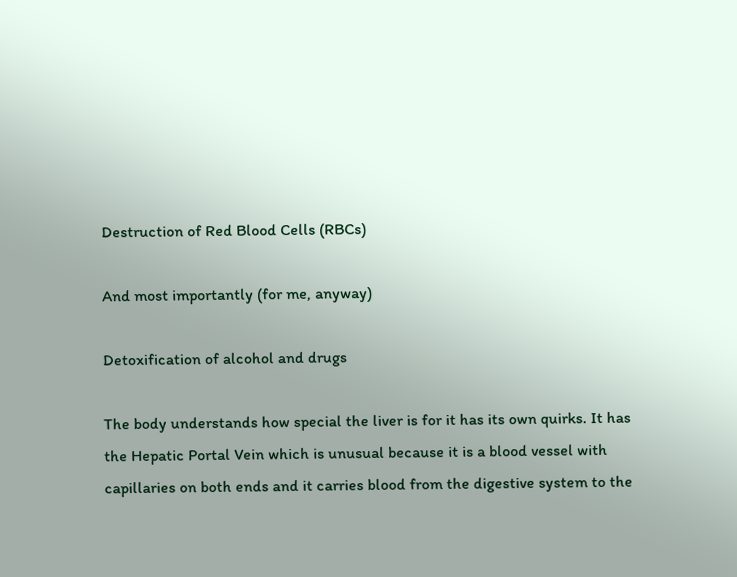Destruction of Red Blood Cells (RBCs)

And most importantly (for me, anyway)

Detoxification of alcohol and drugs

The body understands how special the liver is for it has its own quirks. It has the Hepatic Portal Vein which is unusual because it is a blood vessel with capillaries on both ends and it carries blood from the digestive system to the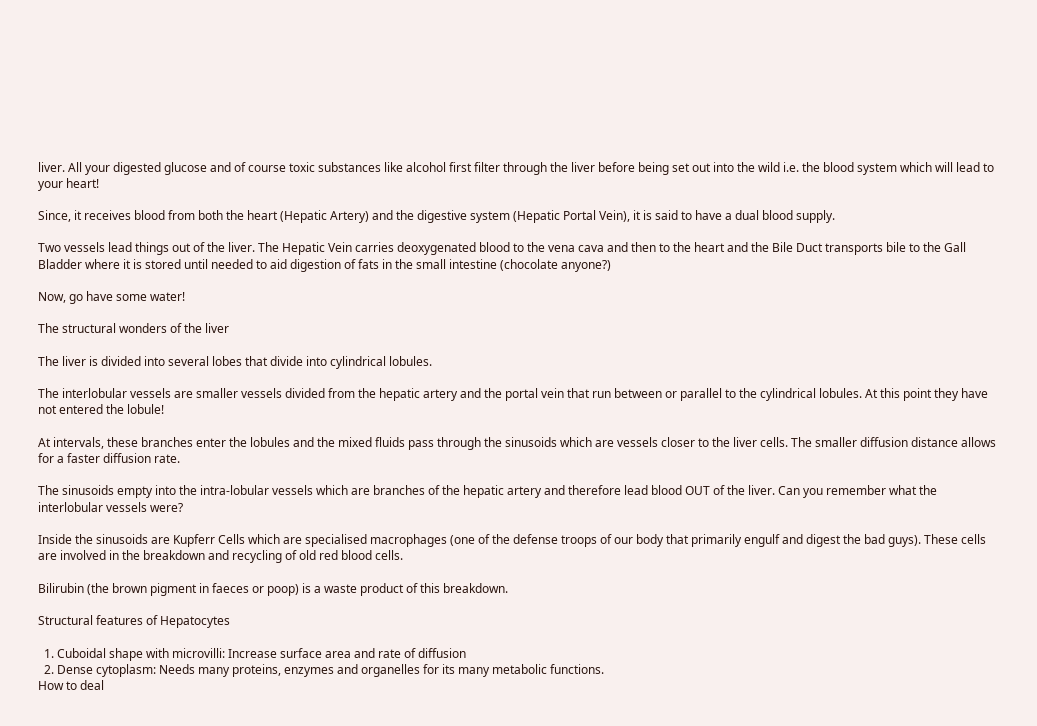liver. All your digested glucose and of course toxic substances like alcohol first filter through the liver before being set out into the wild i.e. the blood system which will lead to your heart!

Since, it receives blood from both the heart (Hepatic Artery) and the digestive system (Hepatic Portal Vein), it is said to have a dual blood supply.

Two vessels lead things out of the liver. The Hepatic Vein carries deoxygenated blood to the vena cava and then to the heart and the Bile Duct transports bile to the Gall Bladder where it is stored until needed to aid digestion of fats in the small intestine (chocolate anyone?)

Now, go have some water!

The structural wonders of the liver

The liver is divided into several lobes that divide into cylindrical lobules.

The interlobular vessels are smaller vessels divided from the hepatic artery and the portal vein that run between or parallel to the cylindrical lobules. At this point they have not entered the lobule!

At intervals, these branches enter the lobules and the mixed fluids pass through the sinusoids which are vessels closer to the liver cells. The smaller diffusion distance allows for a faster diffusion rate.

The sinusoids empty into the intra-lobular vessels which are branches of the hepatic artery and therefore lead blood OUT of the liver. Can you remember what the interlobular vessels were?

Inside the sinusoids are Kupferr Cells which are specialised macrophages (one of the defense troops of our body that primarily engulf and digest the bad guys). These cells are involved in the breakdown and recycling of old red blood cells.

Bilirubin (the brown pigment in faeces or poop) is a waste product of this breakdown.

Structural features of Hepatocytes

  1. Cuboidal shape with microvilli: Increase surface area and rate of diffusion
  2. Dense cytoplasm: Needs many proteins, enzymes and organelles for its many metabolic functions.
How to deal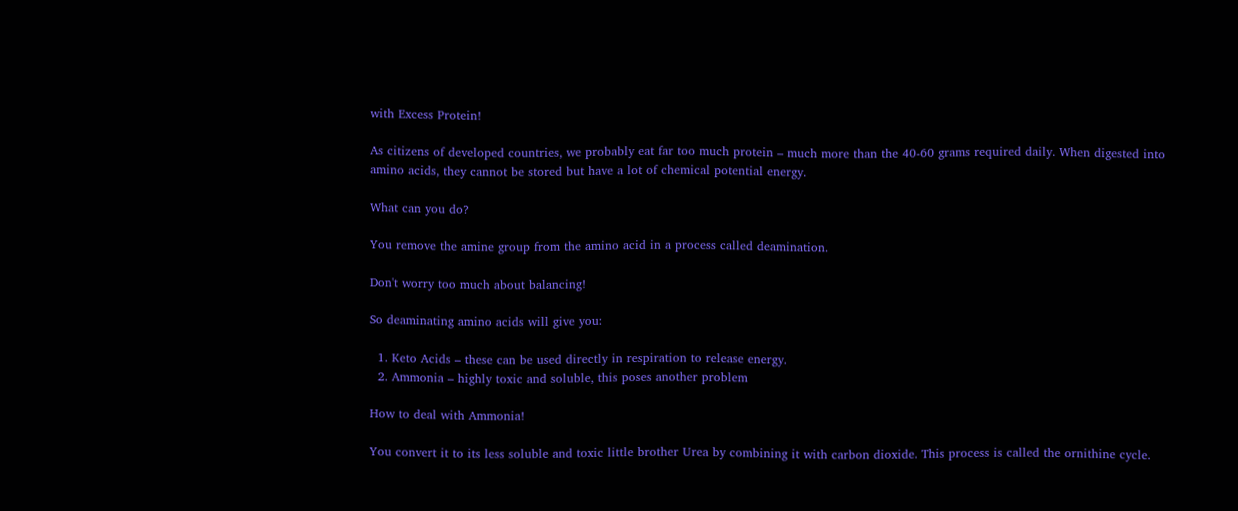with Excess Protein!

As citizens of developed countries, we probably eat far too much protein – much more than the 40-60 grams required daily. When digested into amino acids, they cannot be stored but have a lot of chemical potential energy.

What can you do?

You remove the amine group from the amino acid in a process called deamination.

Don't worry too much about balancing!

So deaminating amino acids will give you:

  1. Keto Acids – these can be used directly in respiration to release energy.
  2. Ammonia – highly toxic and soluble, this poses another problem

How to deal with Ammonia!

You convert it to its less soluble and toxic little brother Urea by combining it with carbon dioxide. This process is called the ornithine cycle.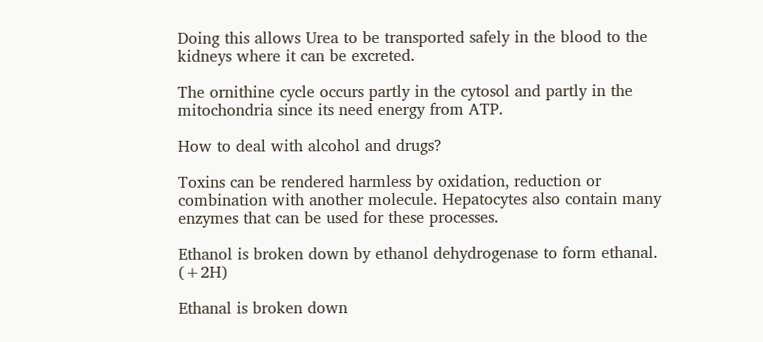Doing this allows Urea to be transported safely in the blood to the kidneys where it can be excreted.

The ornithine cycle occurs partly in the cytosol and partly in the mitochondria since its need energy from ATP.

How to deal with alcohol and drugs?

Toxins can be rendered harmless by oxidation, reduction or combination with another molecule. Hepatocytes also contain many enzymes that can be used for these processes.

Ethanol is broken down by ethanol dehydrogenase to form ethanal. (+2H)

Ethanal is broken down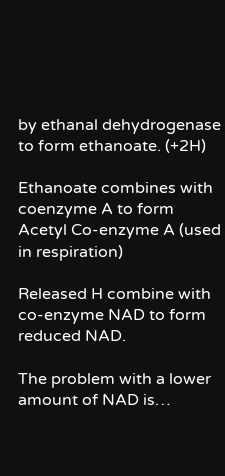by ethanal dehydrogenase to form ethanoate. (+2H)

Ethanoate combines with coenzyme A to form Acetyl Co-enzyme A (used in respiration)

Released H combine with co-enzyme NAD to form reduced NAD.

The problem with a lower amount of NAD is…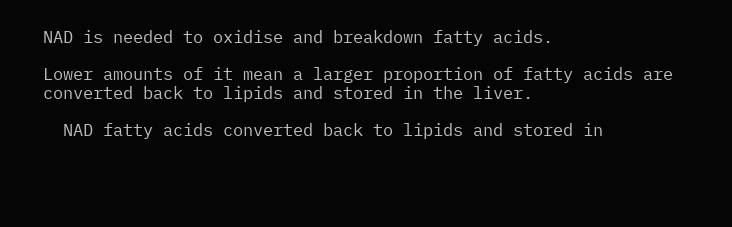NAD is needed to oxidise and breakdown fatty acids.

Lower amounts of it mean a larger proportion of fatty acids are converted back to lipids and stored in the liver.

  NAD fatty acids converted back to lipids and stored in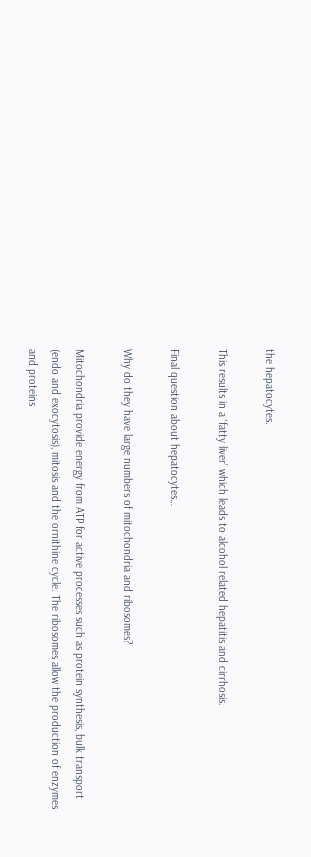the hepatocytes.

This results in a ‘fatty liver’ which leads to alcohol related hepatitis and cirrhosis.

Final question about hepatocytes…

Why do they have large numbers of mitochondria and ribosomes?

Mitochondria provide energy from ATP for active processes such as protein synthesis, bulk transport (endo and exocytosis), mitosis and the ornithine cycle. The ribosomes allow the production of enzymes and proteins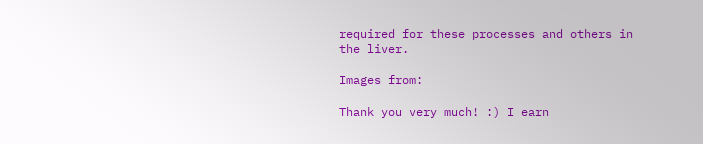required for these processes and others in the liver.

Images from:

Thank you very much! :) I earn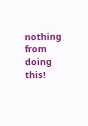nothing from doing this!